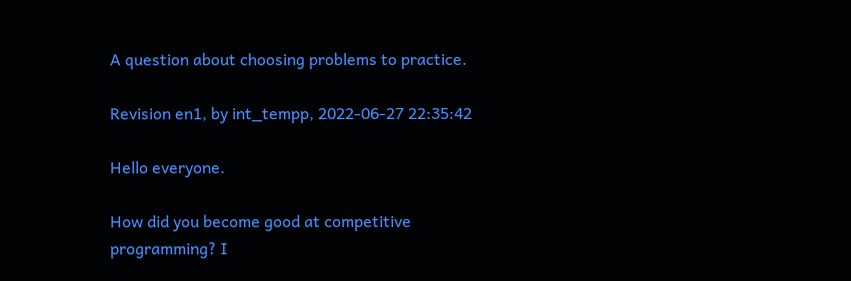A question about choosing problems to practice.

Revision en1, by int_tempp, 2022-06-27 22:35:42

Hello everyone.

How did you become good at competitive programming? I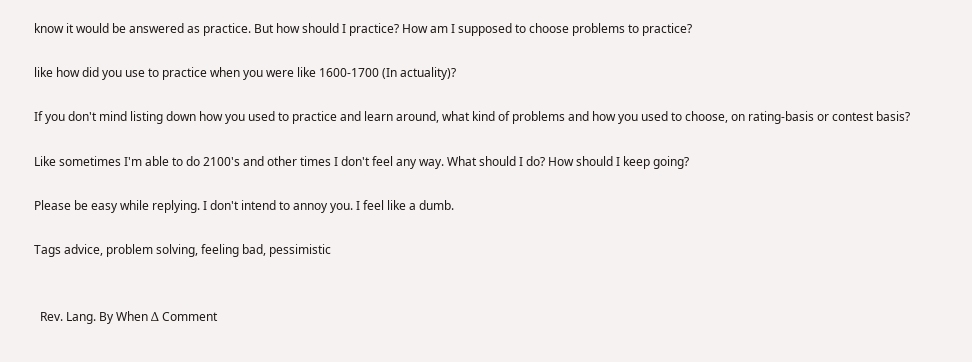know it would be answered as practice. But how should I practice? How am I supposed to choose problems to practice?

like how did you use to practice when you were like 1600-1700 (In actuality)?

If you don't mind listing down how you used to practice and learn around, what kind of problems and how you used to choose, on rating-basis or contest basis?

Like sometimes I'm able to do 2100's and other times I don't feel any way. What should I do? How should I keep going?

Please be easy while replying. I don't intend to annoy you. I feel like a dumb.

Tags advice, problem solving, feeling bad, pessimistic


  Rev. Lang. By When Δ Comment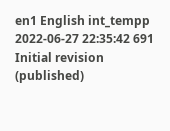en1 English int_tempp 2022-06-27 22:35:42 691 Initial revision (published)